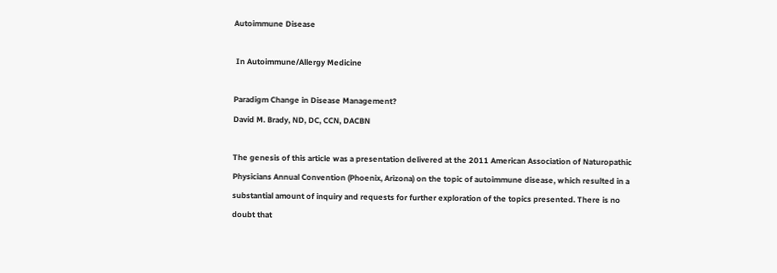Autoimmune Disease

 In Autoimmune/Allergy Medicine

Paradigm Change in Disease Management?
David M. Brady, ND, DC, CCN, DACBN

The genesis of this article was a presentation delivered at the 2011 American Association of Naturopathic Physicians Annual Convention (Phoenix, Arizona) on the topic of autoimmune disease, which resulted in a substantial amount of inquiry and requests for further exploration of the topics presented. There is no doubt that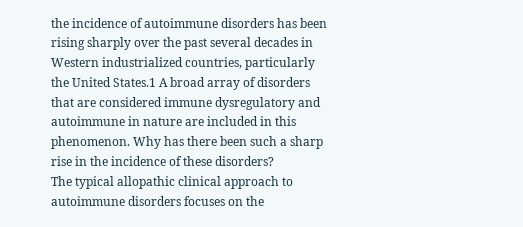the incidence of autoimmune disorders has been rising sharply over the past several decades in Western industrialized countries, particularly the United States.1 A broad array of disorders that are considered immune dysregulatory and autoimmune in nature are included in this phenomenon. Why has there been such a sharp rise in the incidence of these disorders?
The typical allopathic clinical approach to autoimmune disorders focuses on the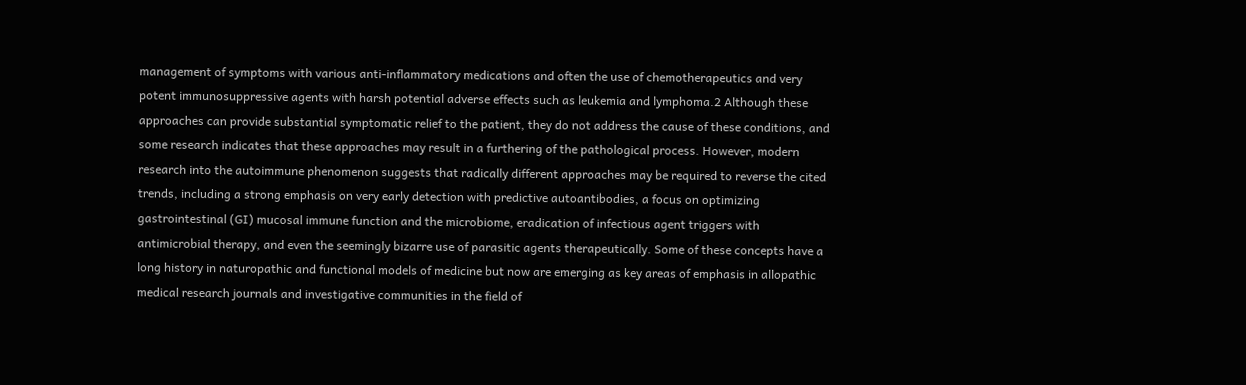management of symptoms with various anti-inflammatory medications and often the use of chemotherapeutics and very potent immunosuppressive agents with harsh potential adverse effects such as leukemia and lymphoma.2 Although these approaches can provide substantial symptomatic relief to the patient, they do not address the cause of these conditions, and some research indicates that these approaches may result in a furthering of the pathological process. However, modern research into the autoimmune phenomenon suggests that radically different approaches may be required to reverse the cited trends, including a strong emphasis on very early detection with predictive autoantibodies, a focus on optimizing gastrointestinal (GI) mucosal immune function and the microbiome, eradication of infectious agent triggers with antimicrobial therapy, and even the seemingly bizarre use of parasitic agents therapeutically. Some of these concepts have a long history in naturopathic and functional models of medicine but now are emerging as key areas of emphasis in allopathic medical research journals and investigative communities in the field of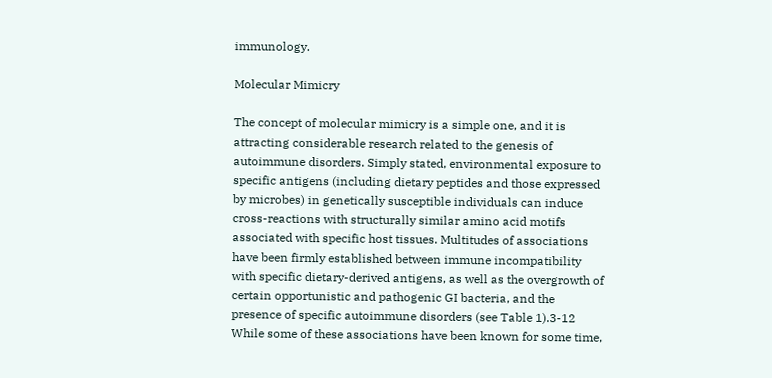immunology.

Molecular Mimicry

The concept of molecular mimicry is a simple one, and it is attracting considerable research related to the genesis of autoimmune disorders. Simply stated, environmental exposure to specific antigens (including dietary peptides and those expressed by microbes) in genetically susceptible individuals can induce cross-reactions with structurally similar amino acid motifs associated with specific host tissues. Multitudes of associations have been firmly established between immune incompatibility with specific dietary-derived antigens, as well as the overgrowth of certain opportunistic and pathogenic GI bacteria, and the presence of specific autoimmune disorders (see Table 1).3-12 While some of these associations have been known for some time,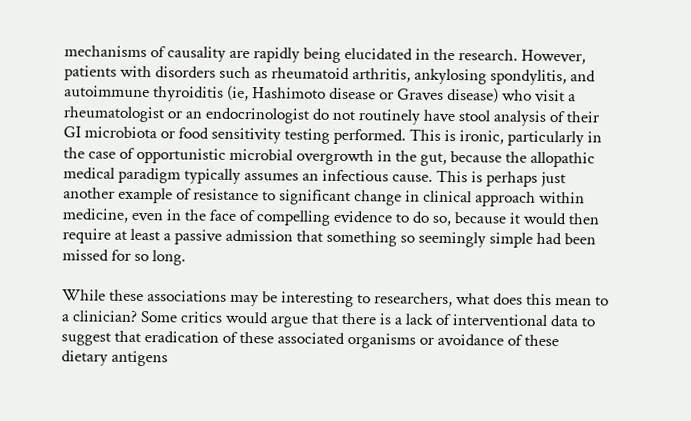mechanisms of causality are rapidly being elucidated in the research. However, patients with disorders such as rheumatoid arthritis, ankylosing spondylitis, and autoimmune thyroiditis (ie, Hashimoto disease or Graves disease) who visit a rheumatologist or an endocrinologist do not routinely have stool analysis of their GI microbiota or food sensitivity testing performed. This is ironic, particularly in the case of opportunistic microbial overgrowth in the gut, because the allopathic medical paradigm typically assumes an infectious cause. This is perhaps just another example of resistance to significant change in clinical approach within medicine, even in the face of compelling evidence to do so, because it would then require at least a passive admission that something so seemingly simple had been missed for so long.

While these associations may be interesting to researchers, what does this mean to a clinician? Some critics would argue that there is a lack of interventional data to suggest that eradication of these associated organisms or avoidance of these dietary antigens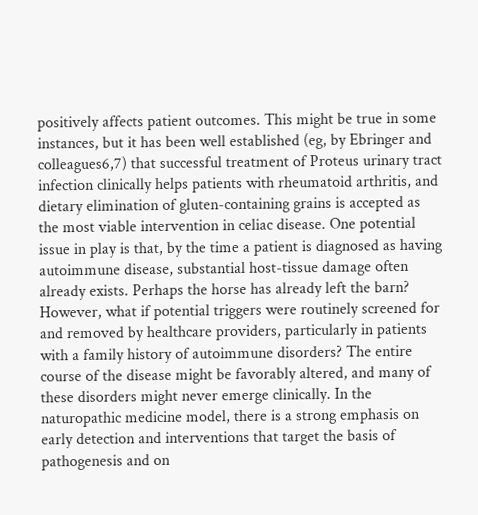positively affects patient outcomes. This might be true in some instances, but it has been well established (eg, by Ebringer and colleagues6,7) that successful treatment of Proteus urinary tract infection clinically helps patients with rheumatoid arthritis, and dietary elimination of gluten-containing grains is accepted as the most viable intervention in celiac disease. One potential issue in play is that, by the time a patient is diagnosed as having autoimmune disease, substantial host-tissue damage often already exists. Perhaps the horse has already left the barn? However, what if potential triggers were routinely screened for and removed by healthcare providers, particularly in patients with a family history of autoimmune disorders? The entire course of the disease might be favorably altered, and many of these disorders might never emerge clinically. In the naturopathic medicine model, there is a strong emphasis on early detection and interventions that target the basis of pathogenesis and on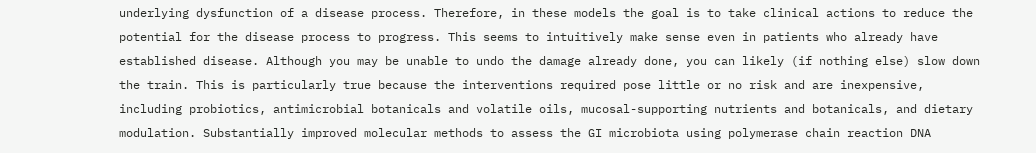underlying dysfunction of a disease process. Therefore, in these models the goal is to take clinical actions to reduce the potential for the disease process to progress. This seems to intuitively make sense even in patients who already have established disease. Although you may be unable to undo the damage already done, you can likely (if nothing else) slow down the train. This is particularly true because the interventions required pose little or no risk and are inexpensive, including probiotics, antimicrobial botanicals and volatile oils, mucosal-supporting nutrients and botanicals, and dietary modulation. Substantially improved molecular methods to assess the GI microbiota using polymerase chain reaction DNA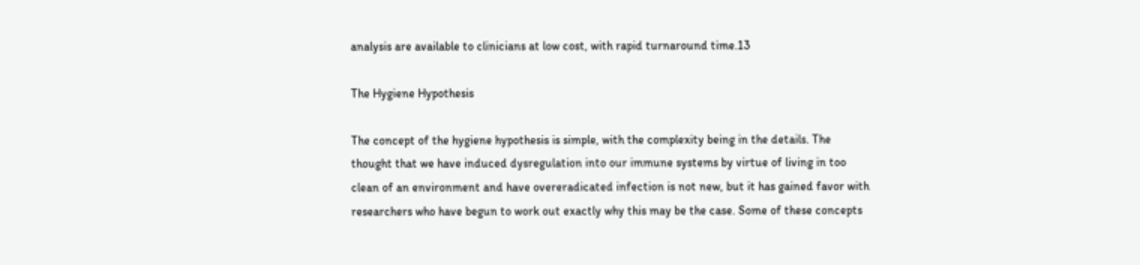analysis are available to clinicians at low cost, with rapid turnaround time.13

The Hygiene Hypothesis

The concept of the hygiene hypothesis is simple, with the complexity being in the details. The thought that we have induced dysregulation into our immune systems by virtue of living in too clean of an environment and have overeradicated infection is not new, but it has gained favor with researchers who have begun to work out exactly why this may be the case. Some of these concepts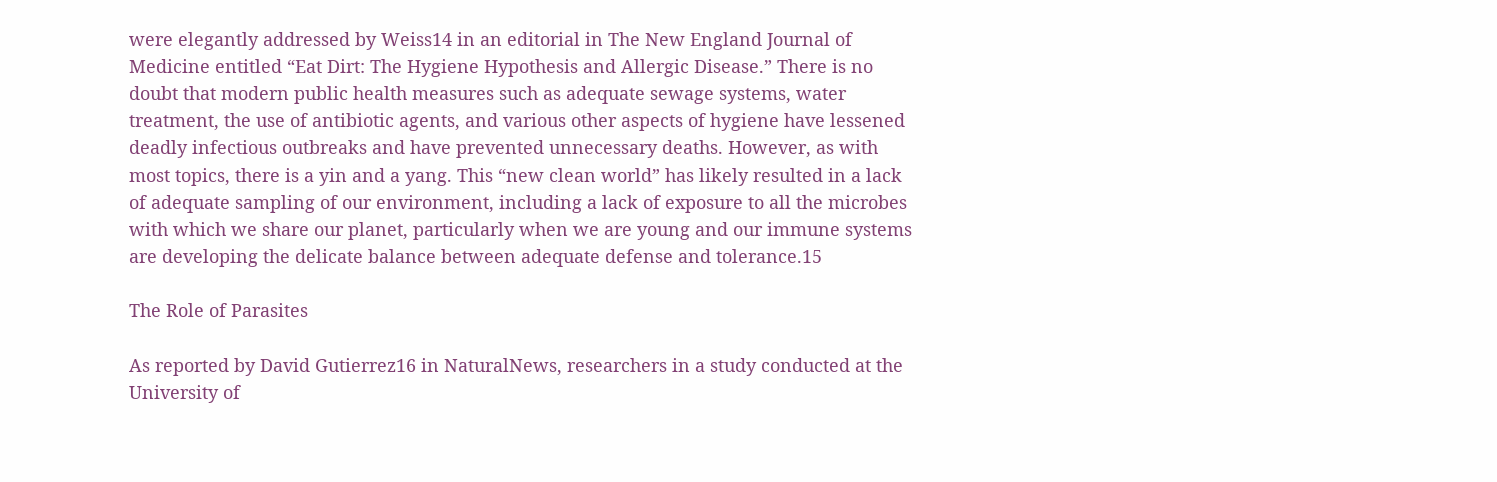were elegantly addressed by Weiss14 in an editorial in The New England Journal of Medicine entitled “Eat Dirt: The Hygiene Hypothesis and Allergic Disease.” There is no doubt that modern public health measures such as adequate sewage systems, water treatment, the use of antibiotic agents, and various other aspects of hygiene have lessened deadly infectious outbreaks and have prevented unnecessary deaths. However, as with most topics, there is a yin and a yang. This “new clean world” has likely resulted in a lack of adequate sampling of our environment, including a lack of exposure to all the microbes with which we share our planet, particularly when we are young and our immune systems are developing the delicate balance between adequate defense and tolerance.15

The Role of Parasites

As reported by David Gutierrez16 in NaturalNews, researchers in a study conducted at the University of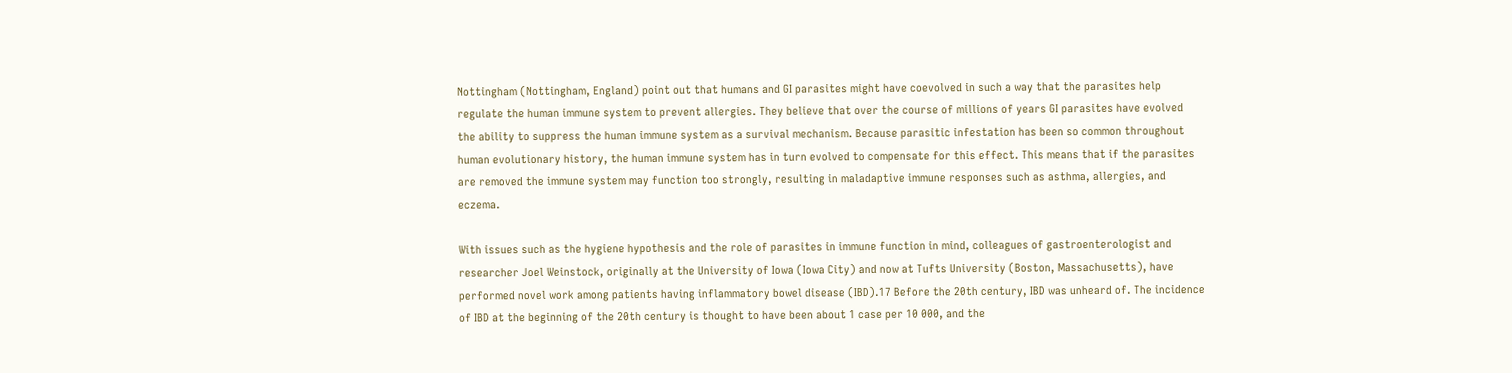Nottingham (Nottingham, England) point out that humans and GI parasites might have coevolved in such a way that the parasites help regulate the human immune system to prevent allergies. They believe that over the course of millions of years GI parasites have evolved the ability to suppress the human immune system as a survival mechanism. Because parasitic infestation has been so common throughout human evolutionary history, the human immune system has in turn evolved to compensate for this effect. This means that if the parasites are removed the immune system may function too strongly, resulting in maladaptive immune responses such as asthma, allergies, and eczema.

With issues such as the hygiene hypothesis and the role of parasites in immune function in mind, colleagues of gastroenterologist and researcher Joel Weinstock, originally at the University of Iowa (Iowa City) and now at Tufts University (Boston, Massachusetts), have performed novel work among patients having inflammatory bowel disease (IBD).17 Before the 20th century, IBD was unheard of. The incidence of IBD at the beginning of the 20th century is thought to have been about 1 case per 10 000, and the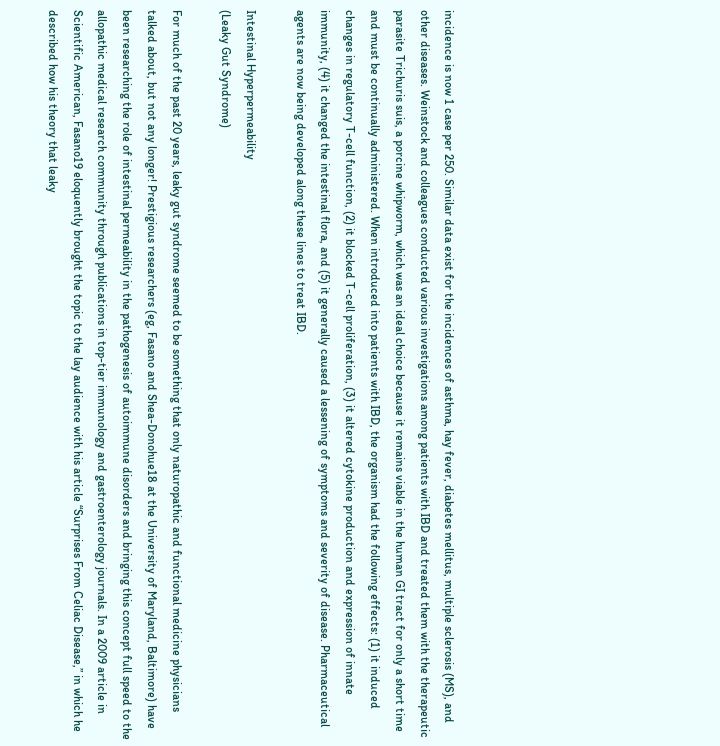incidence is now 1 case per 250. Similar data exist for the incidences of asthma, hay fever, diabetes mellitus, multiple sclerosis (MS), and other diseases. Weinstock and colleagues conducted various investigations among patients with IBD and treated them with the therapeutic parasite Trichuris suis, a porcine whipworm, which was an ideal choice because it remains viable in the human GI tract for only a short time and must be continually administered. When introduced into patients with IBD, the organism had the following effects: (1) it induced changes in regulatory T-cell function, (2) it blocked T-cell proliferation, (3) it altered cytokine production and expression of innate immunity, (4) it changed the intestinal flora, and (5) it generally caused a lessening of symptoms and severity of disease. Pharmaceutical agents are now being developed along these lines to treat IBD.

Intestinal Hyperpermeability
(Leaky Gut Syndrome)

For much of the past 20 years, leaky gut syndrome seemed to be something that only naturopathic and functional medicine physicians talked about, but not any longer! Prestigious researchers (eg, Fasano and Shea-Donohue18 at the University of Maryland, Baltimore) have been researching the role of intestinal permeability in the pathogenesis of autoimmune disorders and bringing this concept full speed to the allopathic medical research community through publications in top-tier immunology and gastroenterology journals. In a 2009 article in Scientific American, Fasano19 eloquently brought the topic to the lay audience with his article “Surprises From Celiac Disease,” in which he described how his theory that leaky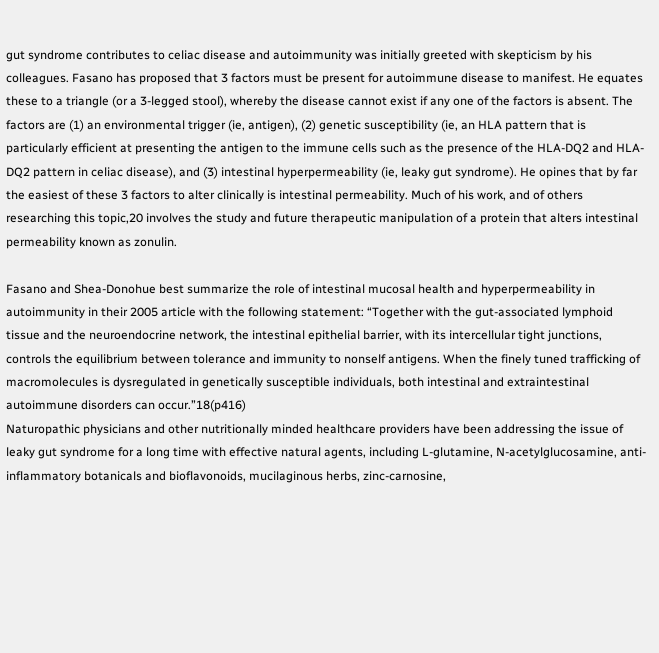gut syndrome contributes to celiac disease and autoimmunity was initially greeted with skepticism by his colleagues. Fasano has proposed that 3 factors must be present for autoimmune disease to manifest. He equates these to a triangle (or a 3-legged stool), whereby the disease cannot exist if any one of the factors is absent. The factors are (1) an environmental trigger (ie, antigen), (2) genetic susceptibility (ie, an HLA pattern that is particularly efficient at presenting the antigen to the immune cells such as the presence of the HLA-DQ2 and HLA-DQ2 pattern in celiac disease), and (3) intestinal hyperpermeability (ie, leaky gut syndrome). He opines that by far the easiest of these 3 factors to alter clinically is intestinal permeability. Much of his work, and of others researching this topic,20 involves the study and future therapeutic manipulation of a protein that alters intestinal permeability known as zonulin.

Fasano and Shea-Donohue best summarize the role of intestinal mucosal health and hyperpermeability in autoimmunity in their 2005 article with the following statement: “Together with the gut-associated lymphoid tissue and the neuroendocrine network, the intestinal epithelial barrier, with its intercellular tight junctions, controls the equilibrium between tolerance and immunity to nonself antigens. When the finely tuned trafficking of macromolecules is dysregulated in genetically susceptible individuals, both intestinal and extraintestinal autoimmune disorders can occur.”18(p416)
Naturopathic physicians and other nutritionally minded healthcare providers have been addressing the issue of leaky gut syndrome for a long time with effective natural agents, including L-glutamine, N-acetylglucosamine, anti-inflammatory botanicals and bioflavonoids, mucilaginous herbs, zinc-carnosine,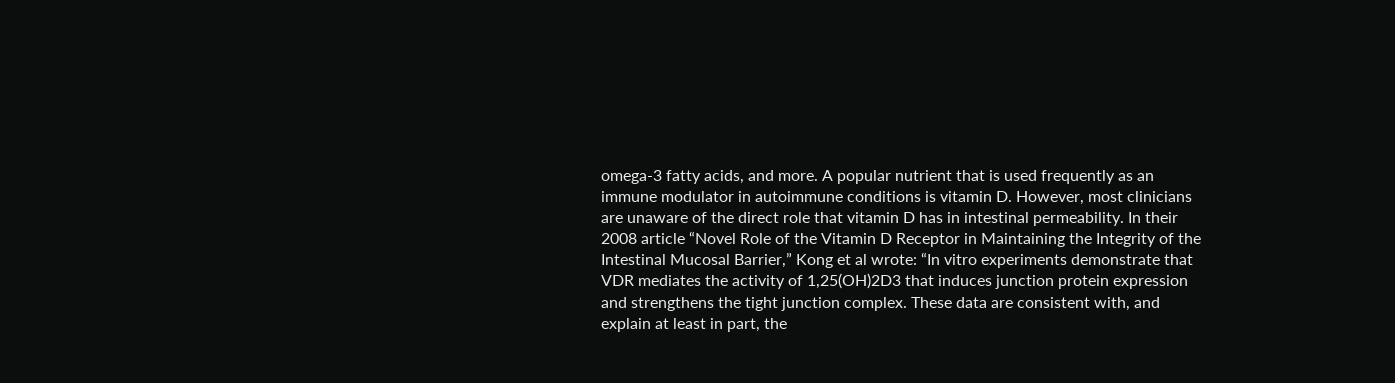omega-3 fatty acids, and more. A popular nutrient that is used frequently as an immune modulator in autoimmune conditions is vitamin D. However, most clinicians are unaware of the direct role that vitamin D has in intestinal permeability. In their 2008 article “Novel Role of the Vitamin D Receptor in Maintaining the Integrity of the Intestinal Mucosal Barrier,” Kong et al wrote: “In vitro experiments demonstrate that VDR mediates the activity of 1,25(OH)2D3 that induces junction protein expression and strengthens the tight junction complex. These data are consistent with, and explain at least in part, the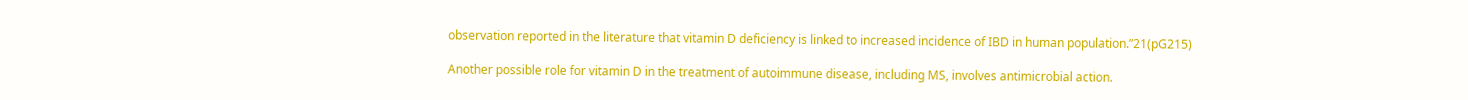observation reported in the literature that vitamin D deficiency is linked to increased incidence of IBD in human population.”21(pG215)

Another possible role for vitamin D in the treatment of autoimmune disease, including MS, involves antimicrobial action.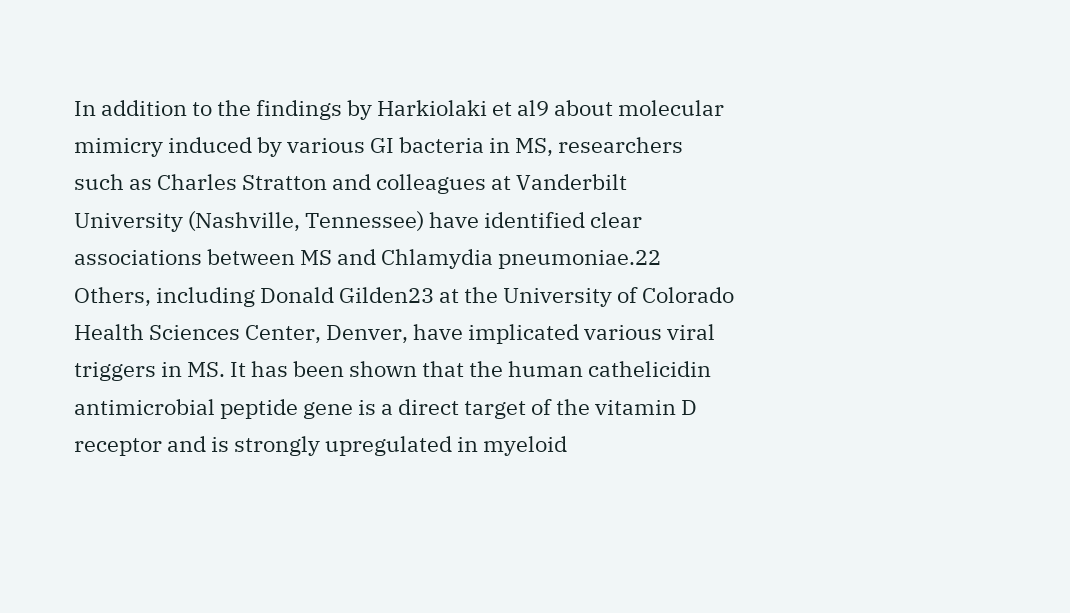In addition to the findings by Harkiolaki et al9 about molecular mimicry induced by various GI bacteria in MS, researchers such as Charles Stratton and colleagues at Vanderbilt University (Nashville, Tennessee) have identified clear associations between MS and Chlamydia pneumoniae.22 Others, including Donald Gilden23 at the University of Colorado Health Sciences Center, Denver, have implicated various viral triggers in MS. It has been shown that the human cathelicidin antimicrobial peptide gene is a direct target of the vitamin D receptor and is strongly upregulated in myeloid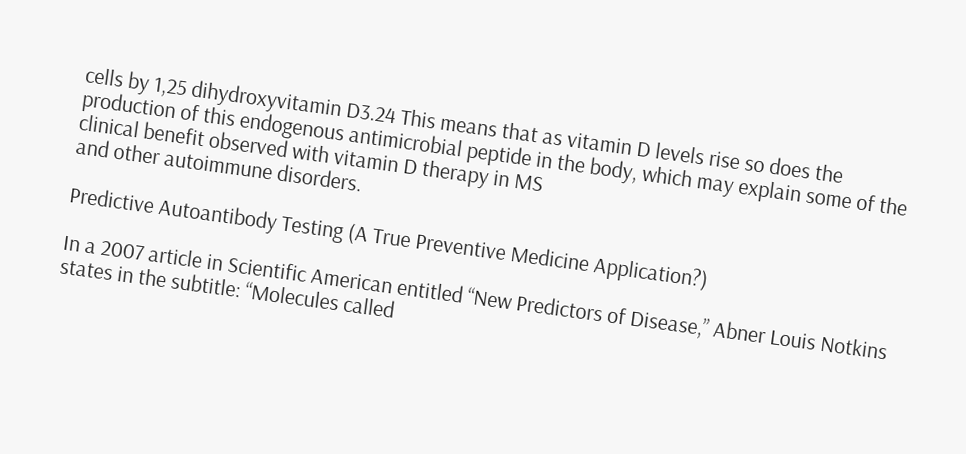cells by 1,25 dihydroxyvitamin D3.24 This means that as vitamin D levels rise so does the production of this endogenous antimicrobial peptide in the body, which may explain some of the clinical benefit observed with vitamin D therapy in MS
and other autoimmune disorders.

Predictive Autoantibody Testing (A True Preventive Medicine Application?)

In a 2007 article in Scientific American entitled “New Predictors of Disease,” Abner Louis Notkins states in the subtitle: “Molecules called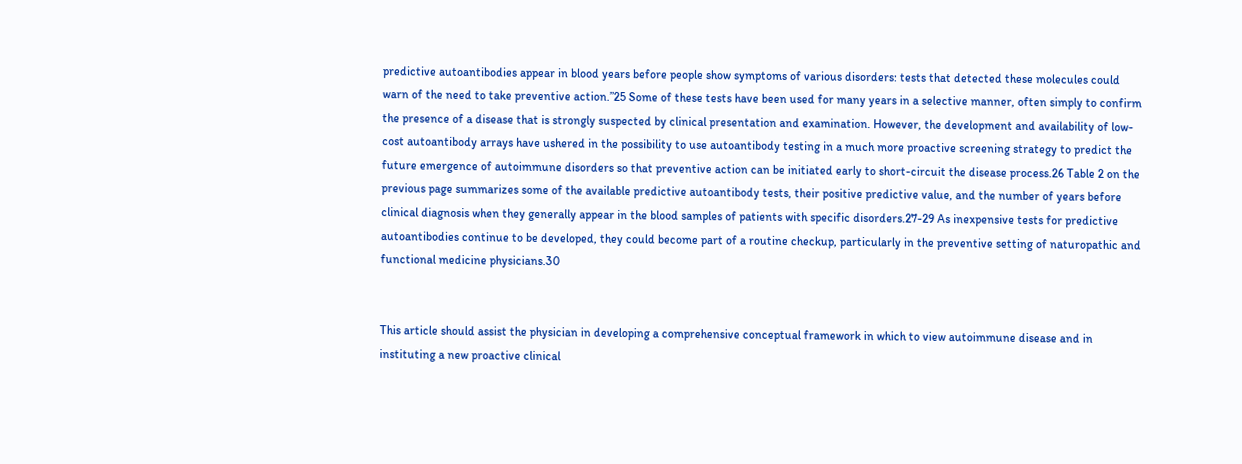predictive autoantibodies appear in blood years before people show symptoms of various disorders: tests that detected these molecules could warn of the need to take preventive action.”25 Some of these tests have been used for many years in a selective manner, often simply to confirm the presence of a disease that is strongly suspected by clinical presentation and examination. However, the development and availability of low-cost autoantibody arrays have ushered in the possibility to use autoantibody testing in a much more proactive screening strategy to predict the future emergence of autoimmune disorders so that preventive action can be initiated early to short-circuit the disease process.26 Table 2 on the previous page summarizes some of the available predictive autoantibody tests, their positive predictive value, and the number of years before clinical diagnosis when they generally appear in the blood samples of patients with specific disorders.27-29 As inexpensive tests for predictive autoantibodies continue to be developed, they could become part of a routine checkup, particularly in the preventive setting of naturopathic and functional medicine physicians.30


This article should assist the physician in developing a comprehensive conceptual framework in which to view autoimmune disease and in instituting a new proactive clinical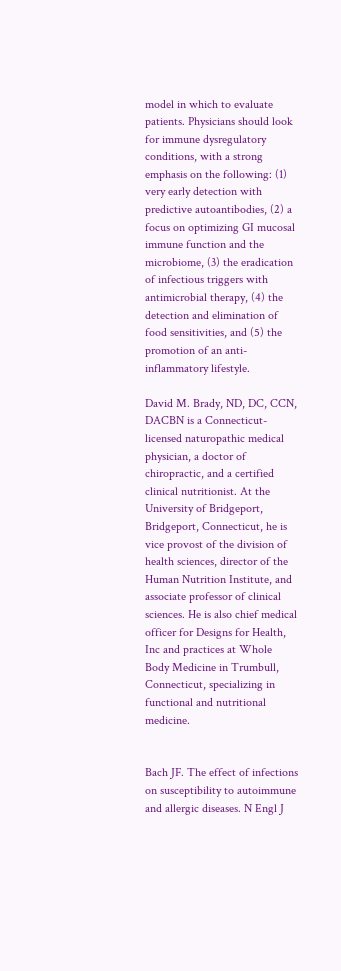model in which to evaluate patients. Physicians should look for immune dysregulatory conditions, with a strong emphasis on the following: (1) very early detection with predictive autoantibodies, (2) a focus on optimizing GI mucosal immune function and the microbiome, (3) the eradication of infectious triggers with antimicrobial therapy, (4) the detection and elimination of food sensitivities, and (5) the promotion of an anti-inflammatory lifestyle.

David M. Brady, ND, DC, CCN, DACBN is a Connecticut-licensed naturopathic medical physician, a doctor of chiropractic, and a certified clinical nutritionist. At the University of Bridgeport, Bridgeport, Connecticut, he is vice provost of the division of health sciences, director of the Human Nutrition Institute, and associate professor of clinical sciences. He is also chief medical officer for Designs for Health, Inc and practices at Whole Body Medicine in Trumbull, Connecticut, specializing in functional and nutritional medicine.


Bach JF. The effect of infections on susceptibility to autoimmune and allergic diseases. N Engl J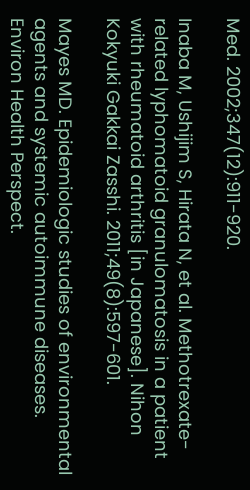Med. 2002;347(12):911-920.

Inaba M, Ushijim S, Hirata N, et al. Methotrexate-related lyphomatoid granulomatosis in a patient with rheumatoid arthritis [in Japanese]. Nihon Kokyuki Gakkai Zasshi. 2011;49(8):597-601.

Mayes MD. Epidemiologic studies of environmental agents and systemic autoimmune diseases. Environ Health Perspect.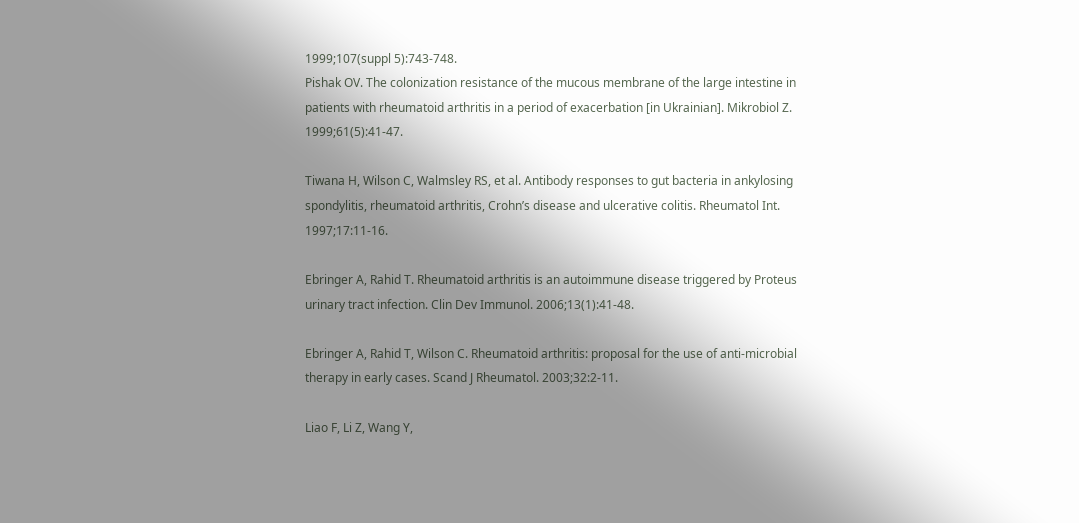1999;107(suppl 5):743-748.
Pishak OV. The colonization resistance of the mucous membrane of the large intestine in patients with rheumatoid arthritis in a period of exacerbation [in Ukrainian]. Mikrobiol Z. 1999;61(5):41-47.

Tiwana H, Wilson C, Walmsley RS, et al. Antibody responses to gut bacteria in ankylosing spondylitis, rheumatoid arthritis, Crohn’s disease and ulcerative colitis. Rheumatol Int. 1997;17:11-16.

Ebringer A, Rahid T. Rheumatoid arthritis is an autoimmune disease triggered by Proteus urinary tract infection. Clin Dev Immunol. 2006;13(1):41-48.

Ebringer A, Rahid T, Wilson C. Rheumatoid arthritis: proposal for the use of anti-microbial therapy in early cases. Scand J Rheumatol. 2003;32:2-11.

Liao F, Li Z, Wang Y,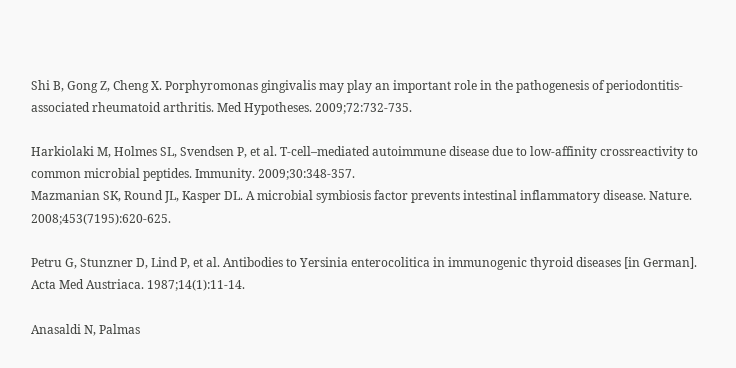Shi B, Gong Z, Cheng X. Porphyromonas gingivalis may play an important role in the pathogenesis of periodontitis-associated rheumatoid arthritis. Med Hypotheses. 2009;72:732-735.

Harkiolaki M, Holmes SL, Svendsen P, et al. T-cell–mediated autoimmune disease due to low-affinity crossreactivity to common microbial peptides. Immunity. 2009;30:348-357.
Mazmanian SK, Round JL, Kasper DL. A microbial symbiosis factor prevents intestinal inflammatory disease. Nature. 2008;453(7195):620-625.

Petru G, Stunzner D, Lind P, et al. Antibodies to Yersinia enterocolitica in immunogenic thyroid diseases [in German]. Acta Med Austriaca. 1987;14(1):11-14.

Anasaldi N, Palmas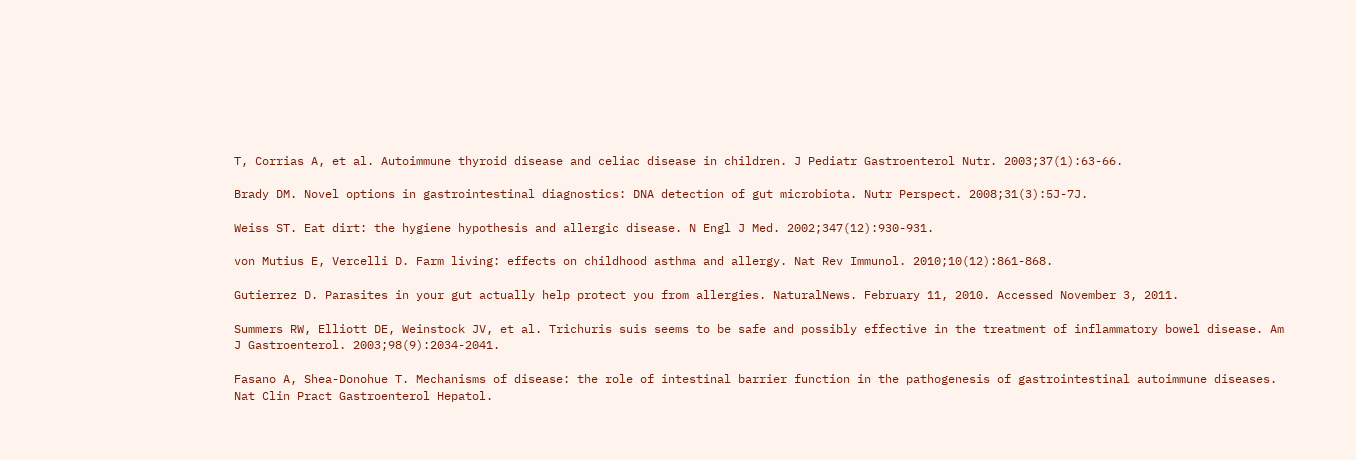T, Corrias A, et al. Autoimmune thyroid disease and celiac disease in children. J Pediatr Gastroenterol Nutr. 2003;37(1):63-66.

Brady DM. Novel options in gastrointestinal diagnostics: DNA detection of gut microbiota. Nutr Perspect. 2008;31(3):5J-7J.

Weiss ST. Eat dirt: the hygiene hypothesis and allergic disease. N Engl J Med. 2002;347(12):930-931.

von Mutius E, Vercelli D. Farm living: effects on childhood asthma and allergy. Nat Rev Immunol. 2010;10(12):861-868.

Gutierrez D. Parasites in your gut actually help protect you from allergies. NaturalNews. February 11, 2010. Accessed November 3, 2011.

Summers RW, Elliott DE, Weinstock JV, et al. Trichuris suis seems to be safe and possibly effective in the treatment of inflammatory bowel disease. Am J Gastroenterol. 2003;98(9):2034-2041.

Fasano A, Shea-Donohue T. Mechanisms of disease: the role of intestinal barrier function in the pathogenesis of gastrointestinal autoimmune diseases. Nat Clin Pract Gastroenterol Hepatol.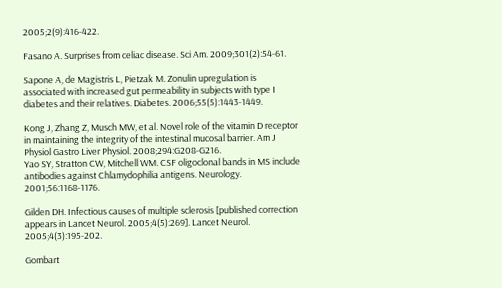2005;2(9):416-422.

Fasano A. Surprises from celiac disease. Sci Am. 2009;301(2):54-61.

Sapone A, de Magistris L, Pietzak M. Zonulin upregulation is associated with increased gut permeability in subjects with type I diabetes and their relatives. Diabetes. 2006;55(5):1443-1449.

Kong J, Zhang Z, Musch MW, et al. Novel role of the vitamin D receptor in maintaining the integrity of the intestinal mucosal barrier. Am J Physiol Gastro Liver Physiol. 2008;294:G208-G216.
Yao SY, Stratton CW, Mitchell WM. CSF oligoclonal bands in MS include antibodies against Chlamydophilia antigens. Neurology. 2001;56:1168-1176.

Gilden DH. Infectious causes of multiple sclerosis [published correction appears in Lancet Neurol. 2005;4(5):269]. Lancet Neurol. 2005;4(3):195-202.

Gombart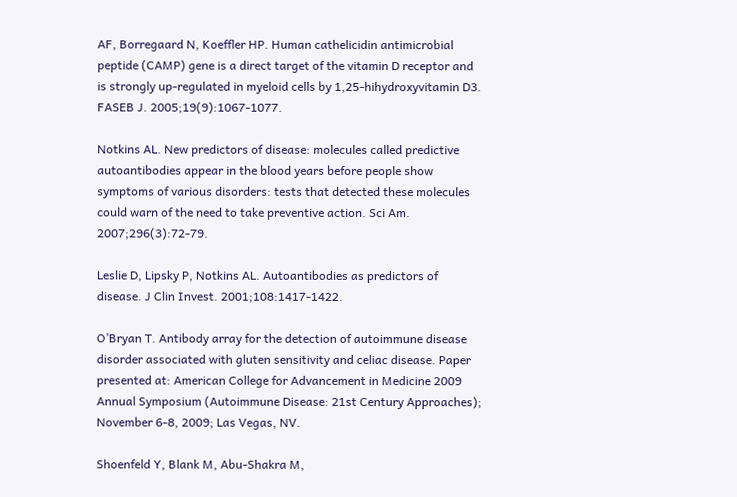AF, Borregaard N, Koeffler HP. Human cathelicidin antimicrobial peptide (CAMP) gene is a direct target of the vitamin D receptor and is strongly up-regulated in myeloid cells by 1,25-hihydroxyvitamin D3. FASEB J. 2005;19(9):1067-1077.

Notkins AL. New predictors of disease: molecules called predictive autoantibodies appear in the blood years before people show symptoms of various disorders: tests that detected these molecules could warn of the need to take preventive action. Sci Am. 2007;296(3):72-79.

Leslie D, Lipsky P, Notkins AL. Autoantibodies as predictors of disease. J Clin Invest. 2001;108:1417-1422.

O’Bryan T. Antibody array for the detection of autoimmune disease disorder associated with gluten sensitivity and celiac disease. Paper presented at: American College for Advancement in Medicine 2009 Annual Symposium (Autoimmune Disease: 21st Century Approaches); November 6-8, 2009; Las Vegas, NV.

Shoenfeld Y, Blank M, Abu-Shakra M,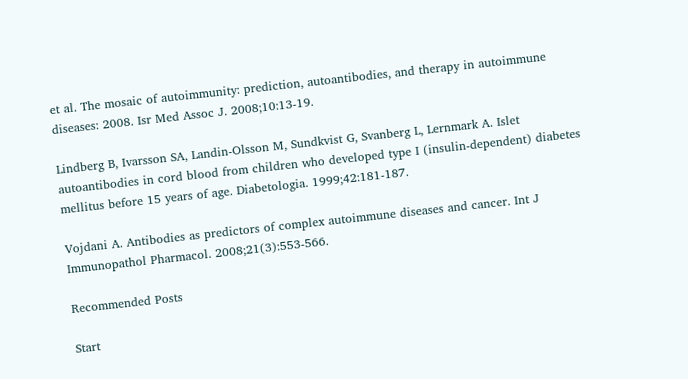et al. The mosaic of autoimmunity: prediction, autoantibodies, and therapy in autoimmune diseases: 2008. Isr Med Assoc J. 2008;10:13-19.

Lindberg B, Ivarsson SA, Landin-Olsson M, Sundkvist G, Svanberg L, Lernmark A. Islet autoantibodies in cord blood from children who developed type I (insulin-dependent) diabetes mellitus before 15 years of age. Diabetologia. 1999;42:181-187.

Vojdani A. Antibodies as predictors of complex autoimmune diseases and cancer. Int J Immunopathol Pharmacol. 2008;21(3):553-566.

Recommended Posts

Start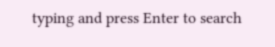typing and press Enter to search